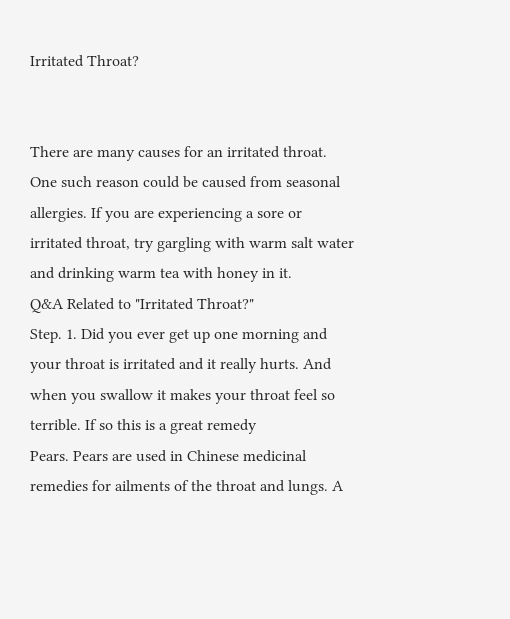Irritated Throat?


There are many causes for an irritated throat. One such reason could be caused from seasonal allergies. If you are experiencing a sore or irritated throat, try gargling with warm salt water and drinking warm tea with honey in it.
Q&A Related to "Irritated Throat?"
Step. 1. Did you ever get up one morning and your throat is irritated and it really hurts. And when you swallow it makes your throat feel so terrible. If so this is a great remedy
Pears. Pears are used in Chinese medicinal remedies for ailments of the throat and lungs. A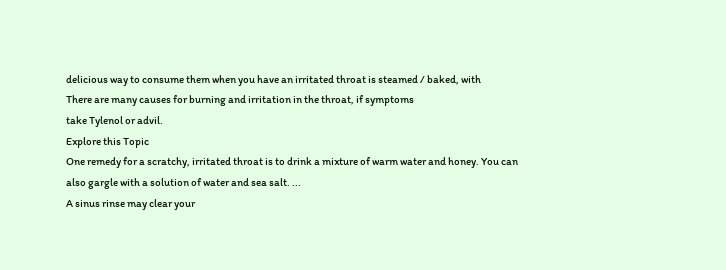delicious way to consume them when you have an irritated throat is steamed / baked, with
There are many causes for burning and irritation in the throat, if symptoms
take Tylenol or advil.
Explore this Topic
One remedy for a scratchy, irritated throat is to drink a mixture of warm water and honey. You can also gargle with a solution of water and sea salt. ...
A sinus rinse may clear your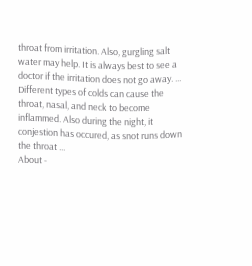throat from irritation. Also, gurgling salt water may help. It is always best to see a doctor if the irritation does not go away. ...
Different types of colds can cause the throat, nasal, and neck to become inflammed. Also during the night, it conjestion has occured, as snot runs down the throat ...
About -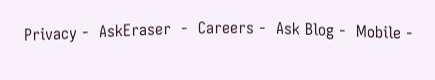Privacy -  AskEraser  -  Careers -  Ask Blog -  Mobile -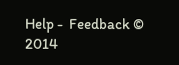Help -  Feedback © 2014